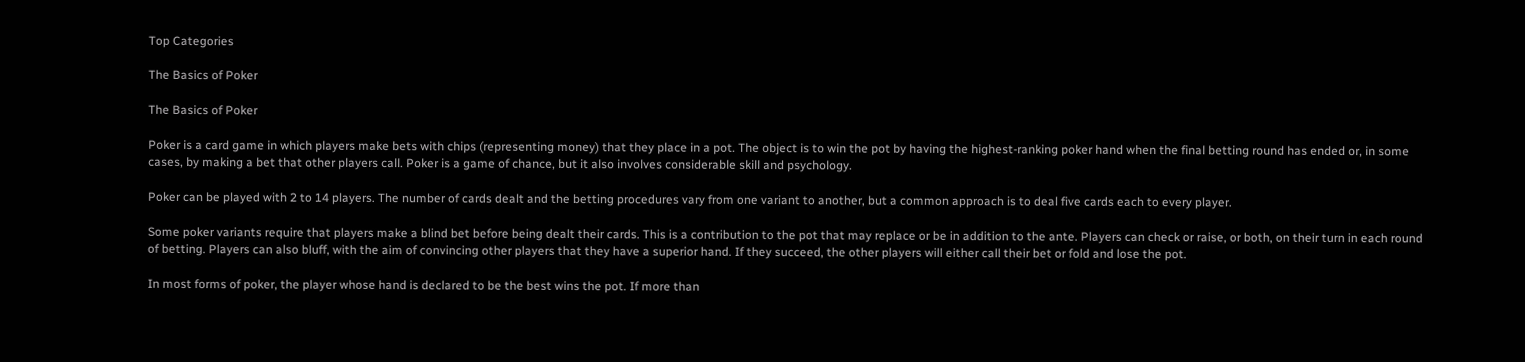Top Categories

The Basics of Poker

The Basics of Poker

Poker is a card game in which players make bets with chips (representing money) that they place in a pot. The object is to win the pot by having the highest-ranking poker hand when the final betting round has ended or, in some cases, by making a bet that other players call. Poker is a game of chance, but it also involves considerable skill and psychology.

Poker can be played with 2 to 14 players. The number of cards dealt and the betting procedures vary from one variant to another, but a common approach is to deal five cards each to every player.

Some poker variants require that players make a blind bet before being dealt their cards. This is a contribution to the pot that may replace or be in addition to the ante. Players can check or raise, or both, on their turn in each round of betting. Players can also bluff, with the aim of convincing other players that they have a superior hand. If they succeed, the other players will either call their bet or fold and lose the pot.

In most forms of poker, the player whose hand is declared to be the best wins the pot. If more than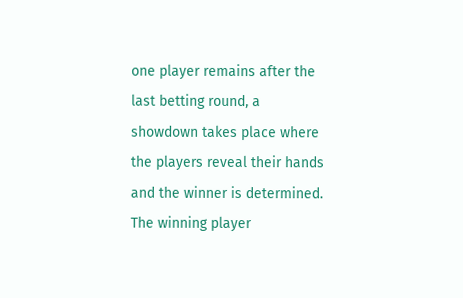one player remains after the last betting round, a showdown takes place where the players reveal their hands and the winner is determined. The winning player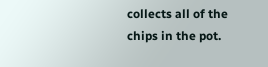collects all of the chips in the pot.